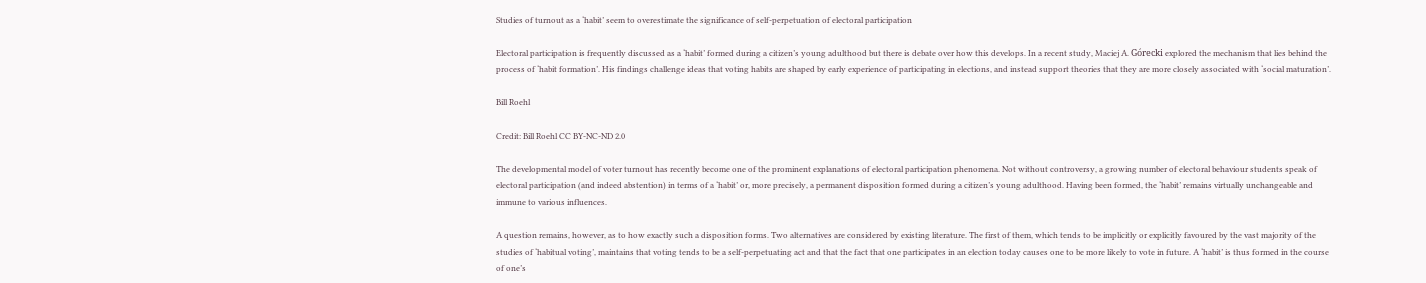Studies of turnout as a ‘habit’ seem to overestimate the significance of self-perpetuation of electoral participation

Electoral participation is frequently discussed as a ‘habit’ formed during a citizen’s young adulthood but there is debate over how this develops. In a recent study, Maciej A. Górecki explored the mechanism that lies behind the process of ‘habit formation’. His findings challenge ideas that voting habits are shaped by early experience of participating in elections, and instead support theories that they are more closely associated with ‘social maturation’.

Bill Roehl

Credit: Bill Roehl CC BY-NC-ND 2.0

The developmental model of voter turnout has recently become one of the prominent explanations of electoral participation phenomena. Not without controversy, a growing number of electoral behaviour students speak of electoral participation (and indeed abstention) in terms of a ‘habit’ or, more precisely, a permanent disposition formed during a citizen’s young adulthood. Having been formed, the ‘habit’ remains virtually unchangeable and immune to various influences.

A question remains, however, as to how exactly such a disposition forms. Two alternatives are considered by existing literature. The first of them, which tends to be implicitly or explicitly favoured by the vast majority of the studies of ‘habitual voting’, maintains that voting tends to be a self-perpetuating act and that the fact that one participates in an election today causes one to be more likely to vote in future. A ‘habit’ is thus formed in the course of one’s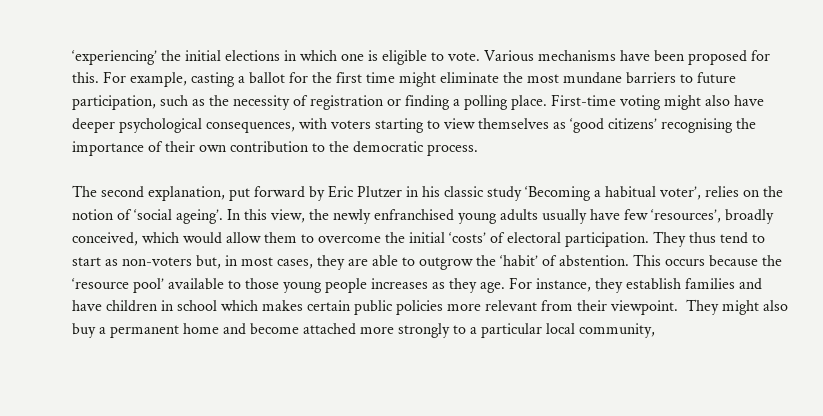‘experiencing’ the initial elections in which one is eligible to vote. Various mechanisms have been proposed for this. For example, casting a ballot for the first time might eliminate the most mundane barriers to future participation, such as the necessity of registration or finding a polling place. First-time voting might also have deeper psychological consequences, with voters starting to view themselves as ‘good citizens’ recognising the importance of their own contribution to the democratic process.

The second explanation, put forward by Eric Plutzer in his classic study ‘Becoming a habitual voter’, relies on the notion of ‘social ageing’. In this view, the newly enfranchised young adults usually have few ‘resources’, broadly conceived, which would allow them to overcome the initial ‘costs’ of electoral participation. They thus tend to start as non-voters but, in most cases, they are able to outgrow the ‘habit’ of abstention. This occurs because the ‘resource pool’ available to those young people increases as they age. For instance, they establish families and have children in school which makes certain public policies more relevant from their viewpoint.  They might also buy a permanent home and become attached more strongly to a particular local community,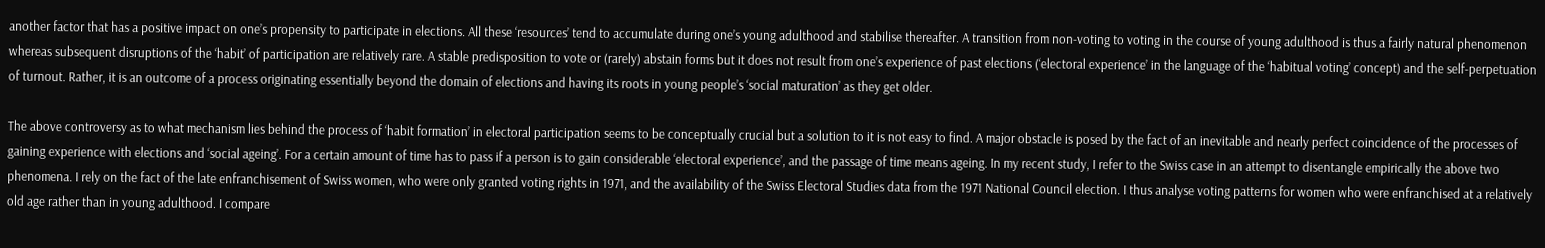another factor that has a positive impact on one’s propensity to participate in elections. All these ‘resources’ tend to accumulate during one’s young adulthood and stabilise thereafter. A transition from non-voting to voting in the course of young adulthood is thus a fairly natural phenomenon whereas subsequent disruptions of the ‘habit’ of participation are relatively rare. A stable predisposition to vote or (rarely) abstain forms but it does not result from one’s experience of past elections (‘electoral experience’ in the language of the ‘habitual voting’ concept) and the self-perpetuation of turnout. Rather, it is an outcome of a process originating essentially beyond the domain of elections and having its roots in young people’s ‘social maturation’ as they get older.

The above controversy as to what mechanism lies behind the process of ‘habit formation’ in electoral participation seems to be conceptually crucial but a solution to it is not easy to find. A major obstacle is posed by the fact of an inevitable and nearly perfect coincidence of the processes of gaining experience with elections and ‘social ageing’. For a certain amount of time has to pass if a person is to gain considerable ‘electoral experience’, and the passage of time means ageing. In my recent study, I refer to the Swiss case in an attempt to disentangle empirically the above two phenomena. I rely on the fact of the late enfranchisement of Swiss women, who were only granted voting rights in 1971, and the availability of the Swiss Electoral Studies data from the 1971 National Council election. I thus analyse voting patterns for women who were enfranchised at a relatively old age rather than in young adulthood. I compare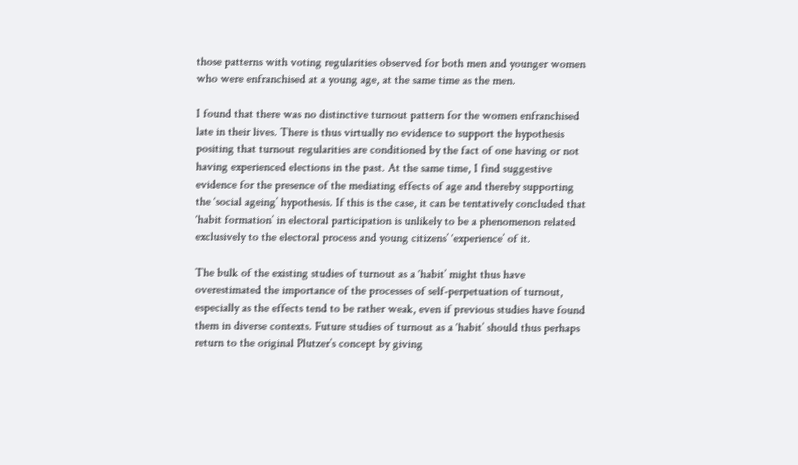those patterns with voting regularities observed for both men and younger women who were enfranchised at a young age, at the same time as the men.

I found that there was no distinctive turnout pattern for the women enfranchised late in their lives. There is thus virtually no evidence to support the hypothesis positing that turnout regularities are conditioned by the fact of one having or not having experienced elections in the past. At the same time, I find suggestive evidence for the presence of the mediating effects of age and thereby supporting the ‘social ageing’ hypothesis. If this is the case, it can be tentatively concluded that ‘habit formation’ in electoral participation is unlikely to be a phenomenon related exclusively to the electoral process and young citizens’ ‘experience’ of it.

The bulk of the existing studies of turnout as a ‘habit’ might thus have overestimated the importance of the processes of self-perpetuation of turnout, especially as the effects tend to be rather weak, even if previous studies have found them in diverse contexts. Future studies of turnout as a ‘habit’ should thus perhaps return to the original Plutzer’s concept by giving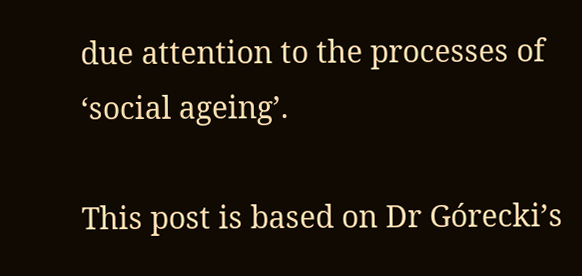due attention to the processes of ‘social ageing’.

This post is based on Dr Górecki’s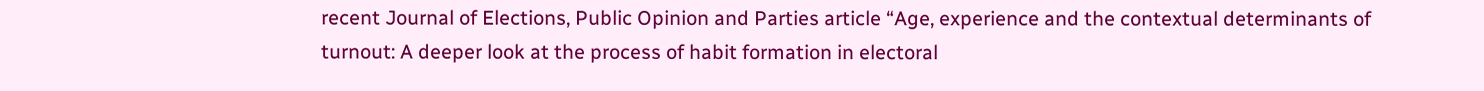recent Journal of Elections, Public Opinion and Parties article “Age, experience and the contextual determinants of turnout: A deeper look at the process of habit formation in electoral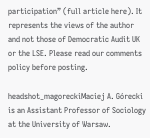participation” (full article here). It represents the views of the author and not those of Democratic Audit UK or the LSE. Please read our comments policy before posting.

headshot_magoreckiMaciej A. Górecki is an Assistant Professor of Sociology at the University of Warsaw.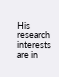His research interests are in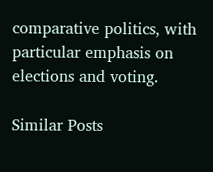comparative politics, with particular emphasis on elections and voting.

Similar Posts